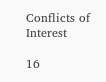Conflicts of Interest

16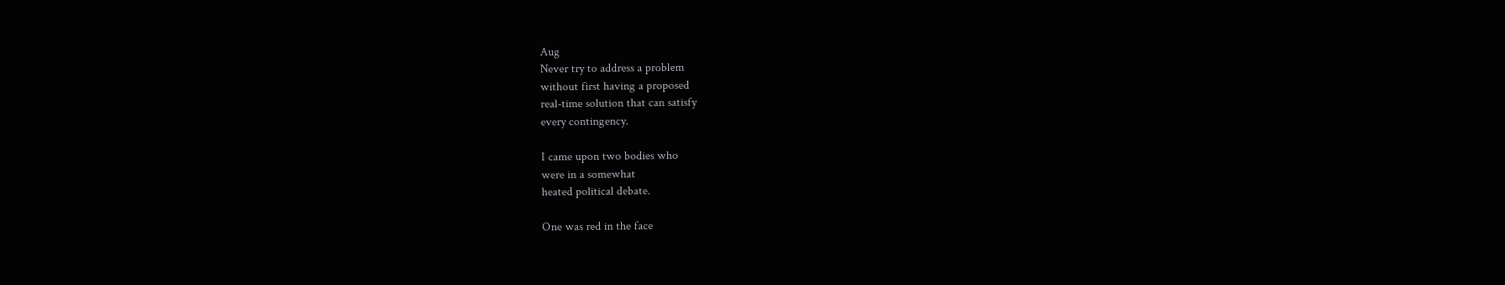Aug
Never try to address a problem
without first having a proposed
real-time solution that can satisfy
every contingency.

I came upon two bodies who
were in a somewhat
heated political debate.

One was red in the face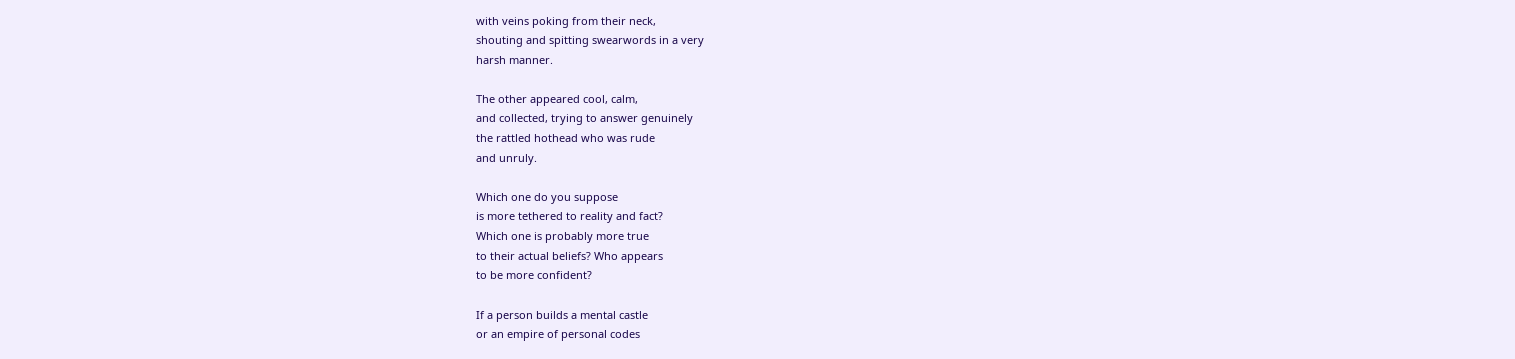with veins poking from their neck,
shouting and spitting swearwords in a very
harsh manner.

The other appeared cool, calm,
and collected, trying to answer genuinely
the rattled hothead who was rude
and unruly.

Which one do you suppose
is more tethered to reality and fact?
Which one is probably more true
to their actual beliefs? Who appears
to be more confident?

If a person builds a mental castle
or an empire of personal codes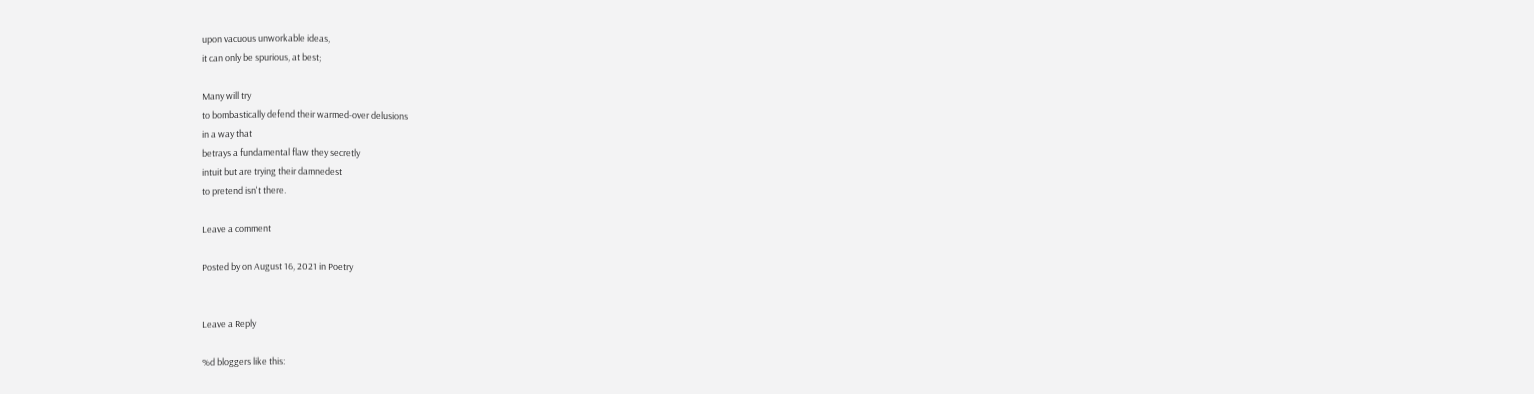upon vacuous unworkable ideas,
it can only be spurious, at best;

Many will try
to bombastically defend their warmed-over delusions
in a way that
betrays a fundamental flaw they secretly
intuit but are trying their damnedest
to pretend isn't there.

Leave a comment

Posted by on August 16, 2021 in Poetry


Leave a Reply

%d bloggers like this: